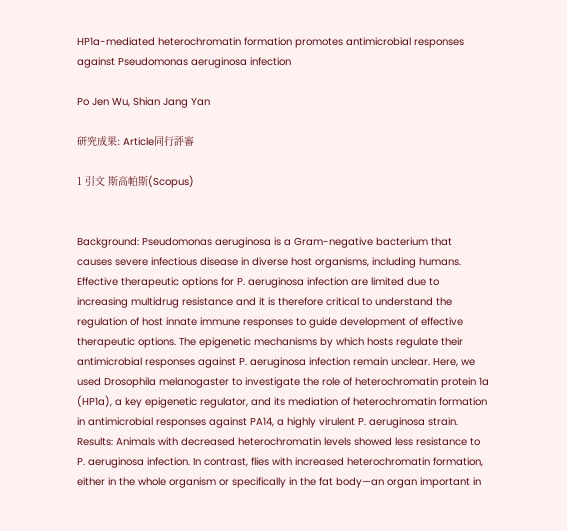HP1a-mediated heterochromatin formation promotes antimicrobial responses against Pseudomonas aeruginosa infection

Po Jen Wu, Shian Jang Yan

研究成果: Article同行評審

1 引文 斯高帕斯(Scopus)


Background: Pseudomonas aeruginosa is a Gram-negative bacterium that causes severe infectious disease in diverse host organisms, including humans. Effective therapeutic options for P. aeruginosa infection are limited due to increasing multidrug resistance and it is therefore critical to understand the regulation of host innate immune responses to guide development of effective therapeutic options. The epigenetic mechanisms by which hosts regulate their antimicrobial responses against P. aeruginosa infection remain unclear. Here, we used Drosophila melanogaster to investigate the role of heterochromatin protein 1a (HP1a), a key epigenetic regulator, and its mediation of heterochromatin formation in antimicrobial responses against PA14, a highly virulent P. aeruginosa strain. Results: Animals with decreased heterochromatin levels showed less resistance to P. aeruginosa infection. In contrast, flies with increased heterochromatin formation, either in the whole organism or specifically in the fat body—an organ important in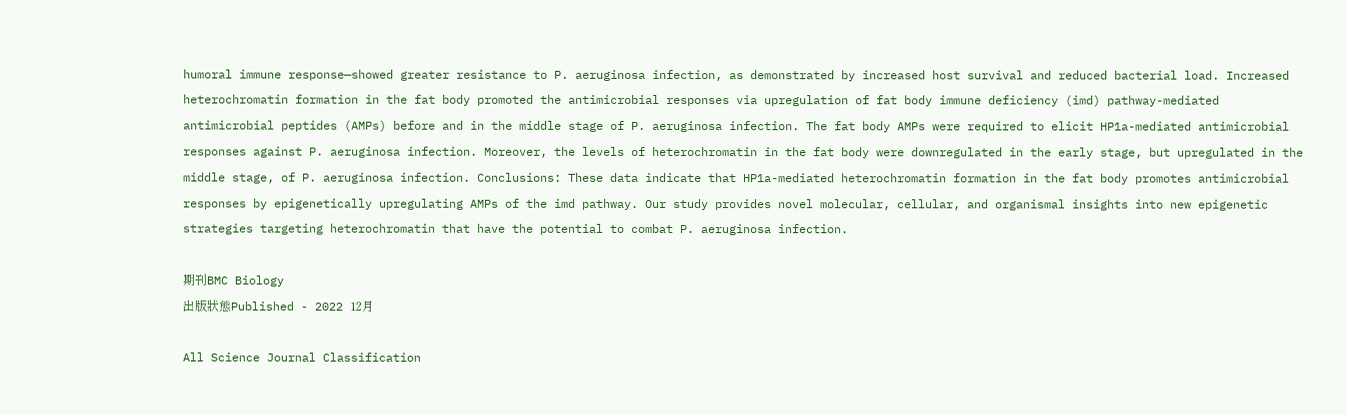humoral immune response—showed greater resistance to P. aeruginosa infection, as demonstrated by increased host survival and reduced bacterial load. Increased heterochromatin formation in the fat body promoted the antimicrobial responses via upregulation of fat body immune deficiency (imd) pathway-mediated antimicrobial peptides (AMPs) before and in the middle stage of P. aeruginosa infection. The fat body AMPs were required to elicit HP1a-mediated antimicrobial responses against P. aeruginosa infection. Moreover, the levels of heterochromatin in the fat body were downregulated in the early stage, but upregulated in the middle stage, of P. aeruginosa infection. Conclusions: These data indicate that HP1a-mediated heterochromatin formation in the fat body promotes antimicrobial responses by epigenetically upregulating AMPs of the imd pathway. Our study provides novel molecular, cellular, and organismal insights into new epigenetic strategies targeting heterochromatin that have the potential to combat P. aeruginosa infection.

期刊BMC Biology
出版狀態Published - 2022 12月

All Science Journal Classification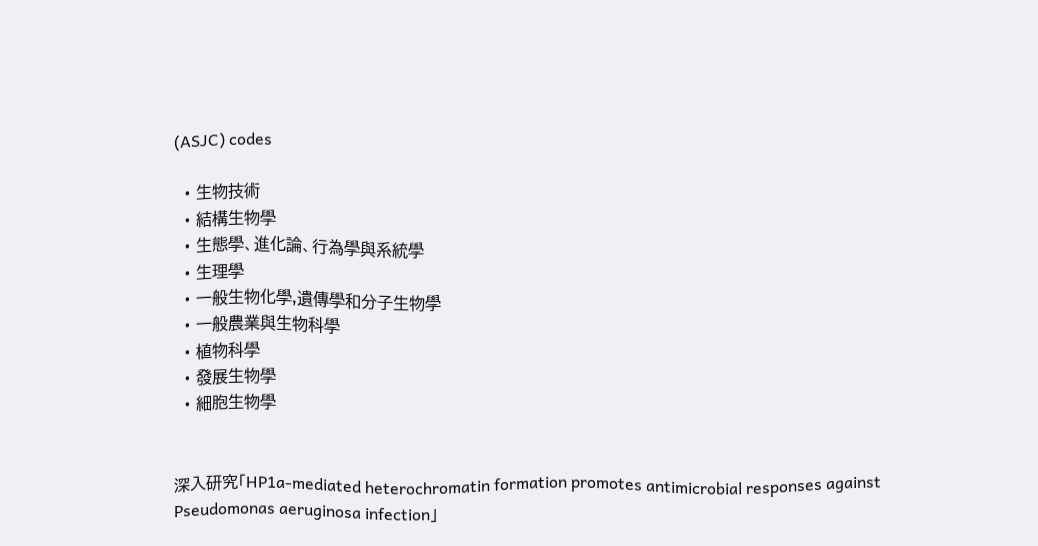(ASJC) codes

  • 生物技術
  • 結構生物學
  • 生態學、進化論、行為學與系統學
  • 生理學
  • 一般生物化學,遺傳學和分子生物學
  • 一般農業與生物科學
  • 植物科學
  • 發展生物學
  • 細胞生物學


深入研究「HP1a-mediated heterochromatin formation promotes antimicrobial responses against Pseudomonas aeruginosa infection」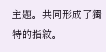主題。共同形成了獨特的指紋。